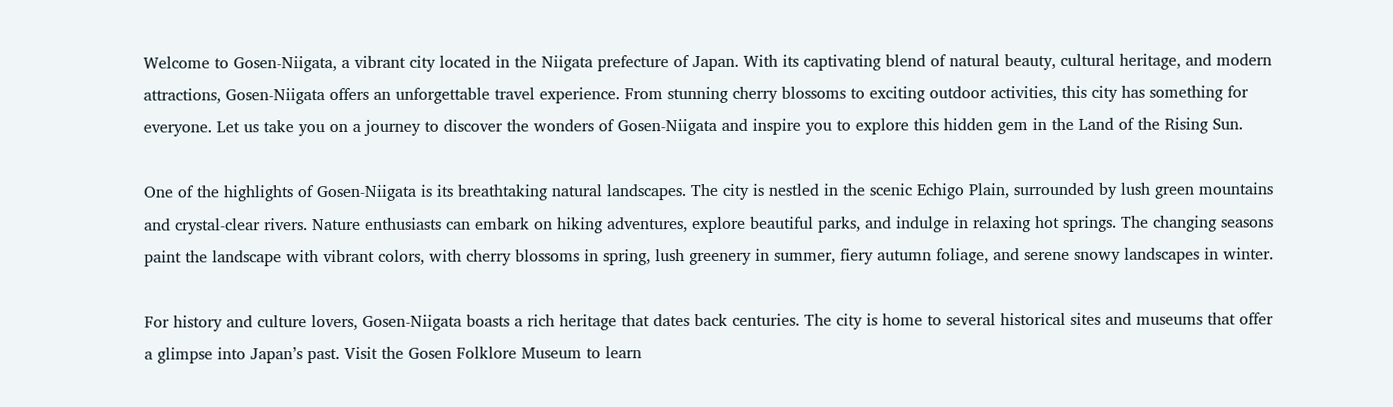Welcome to Gosen-Niigata, a vibrant city located in the Niigata prefecture of Japan. With its captivating blend of natural beauty, cultural heritage, and modern attractions, Gosen-Niigata offers an unforgettable travel experience. From stunning cherry blossoms to exciting outdoor activities, this city has something for everyone. Let us take you on a journey to discover the wonders of Gosen-Niigata and inspire you to explore this hidden gem in the Land of the Rising Sun.

One of the highlights of Gosen-Niigata is its breathtaking natural landscapes. The city is nestled in the scenic Echigo Plain, surrounded by lush green mountains and crystal-clear rivers. Nature enthusiasts can embark on hiking adventures, explore beautiful parks, and indulge in relaxing hot springs. The changing seasons paint the landscape with vibrant colors, with cherry blossoms in spring, lush greenery in summer, fiery autumn foliage, and serene snowy landscapes in winter.

For history and culture lovers, Gosen-Niigata boasts a rich heritage that dates back centuries. The city is home to several historical sites and museums that offer a glimpse into Japan’s past. Visit the Gosen Folklore Museum to learn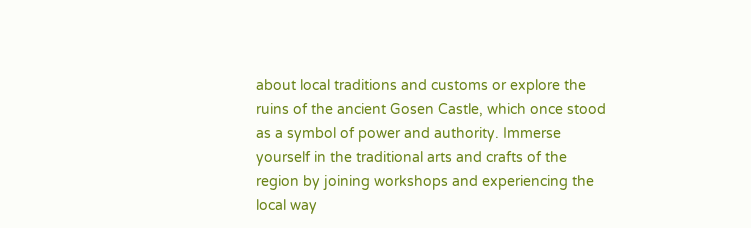about local traditions and customs or explore the ruins of the ancient Gosen Castle, which once stood as a symbol of power and authority. Immerse yourself in the traditional arts and crafts of the region by joining workshops and experiencing the local way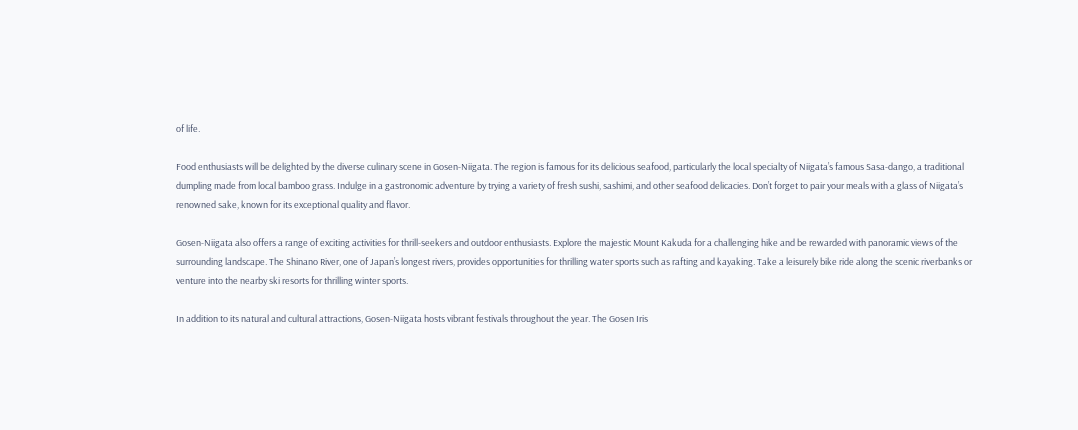of life.

Food enthusiasts will be delighted by the diverse culinary scene in Gosen-Niigata. The region is famous for its delicious seafood, particularly the local specialty of Niigata’s famous Sasa-dango, a traditional dumpling made from local bamboo grass. Indulge in a gastronomic adventure by trying a variety of fresh sushi, sashimi, and other seafood delicacies. Don’t forget to pair your meals with a glass of Niigata’s renowned sake, known for its exceptional quality and flavor.

Gosen-Niigata also offers a range of exciting activities for thrill-seekers and outdoor enthusiasts. Explore the majestic Mount Kakuda for a challenging hike and be rewarded with panoramic views of the surrounding landscape. The Shinano River, one of Japan’s longest rivers, provides opportunities for thrilling water sports such as rafting and kayaking. Take a leisurely bike ride along the scenic riverbanks or venture into the nearby ski resorts for thrilling winter sports.

In addition to its natural and cultural attractions, Gosen-Niigata hosts vibrant festivals throughout the year. The Gosen Iris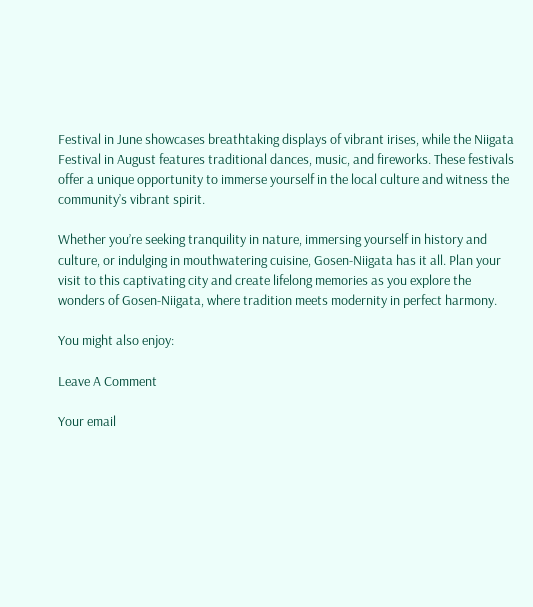Festival in June showcases breathtaking displays of vibrant irises, while the Niigata Festival in August features traditional dances, music, and fireworks. These festivals offer a unique opportunity to immerse yourself in the local culture and witness the community’s vibrant spirit.

Whether you’re seeking tranquility in nature, immersing yourself in history and culture, or indulging in mouthwatering cuisine, Gosen-Niigata has it all. Plan your visit to this captivating city and create lifelong memories as you explore the wonders of Gosen-Niigata, where tradition meets modernity in perfect harmony.

You might also enjoy:

Leave A Comment

Your email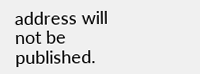address will not be published.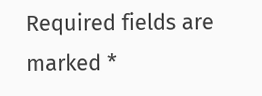Required fields are marked *